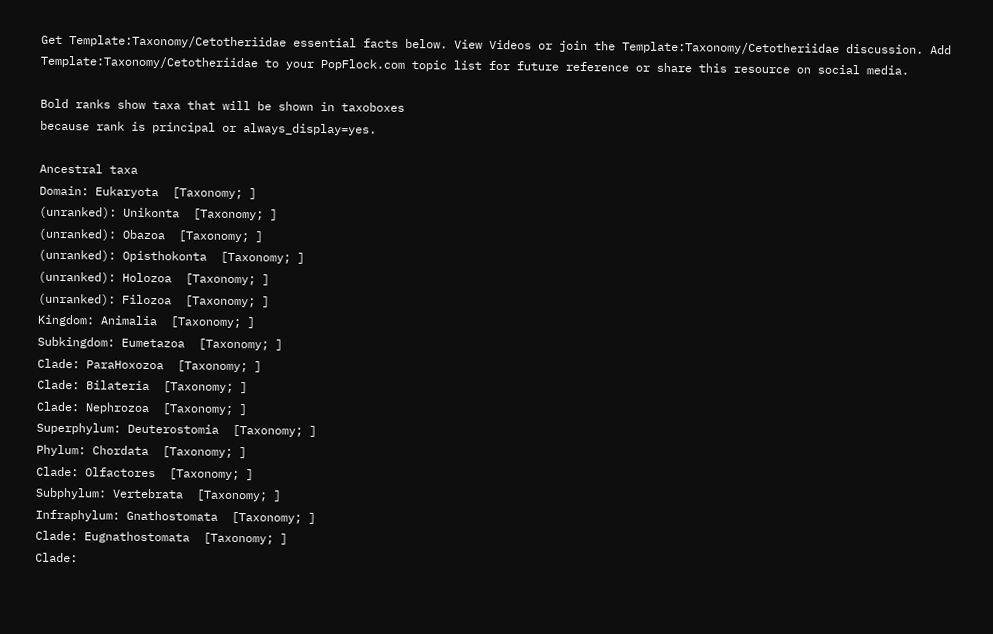Get Template:Taxonomy/Cetotheriidae essential facts below. View Videos or join the Template:Taxonomy/Cetotheriidae discussion. Add Template:Taxonomy/Cetotheriidae to your PopFlock.com topic list for future reference or share this resource on social media.

Bold ranks show taxa that will be shown in taxoboxes
because rank is principal or always_display=yes.

Ancestral taxa
Domain: Eukaryota  [Taxonomy; ]
(unranked): Unikonta  [Taxonomy; ]
(unranked): Obazoa  [Taxonomy; ]
(unranked): Opisthokonta  [Taxonomy; ]
(unranked): Holozoa  [Taxonomy; ]
(unranked): Filozoa  [Taxonomy; ]
Kingdom: Animalia  [Taxonomy; ]
Subkingdom: Eumetazoa  [Taxonomy; ]
Clade: ParaHoxozoa  [Taxonomy; ]
Clade: Bilateria  [Taxonomy; ]
Clade: Nephrozoa  [Taxonomy; ]
Superphylum: Deuterostomia  [Taxonomy; ]
Phylum: Chordata  [Taxonomy; ]
Clade: Olfactores  [Taxonomy; ]
Subphylum: Vertebrata  [Taxonomy; ]
Infraphylum: Gnathostomata  [Taxonomy; ]
Clade: Eugnathostomata  [Taxonomy; ]
Clade: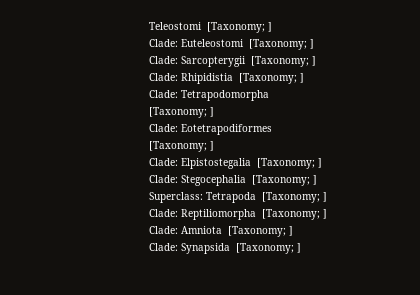Teleostomi  [Taxonomy; ]
Clade: Euteleostomi  [Taxonomy; ]
Clade: Sarcopterygii  [Taxonomy; ]
Clade: Rhipidistia  [Taxonomy; ]
Clade: Tetrapodomorpha  [Taxonomy; ]
Clade: Eotetrapodiformes  [Taxonomy; ]
Clade: Elpistostegalia  [Taxonomy; ]
Clade: Stegocephalia  [Taxonomy; ]
Superclass: Tetrapoda  [Taxonomy; ]
Clade: Reptiliomorpha  [Taxonomy; ]
Clade: Amniota  [Taxonomy; ]
Clade: Synapsida  [Taxonomy; ]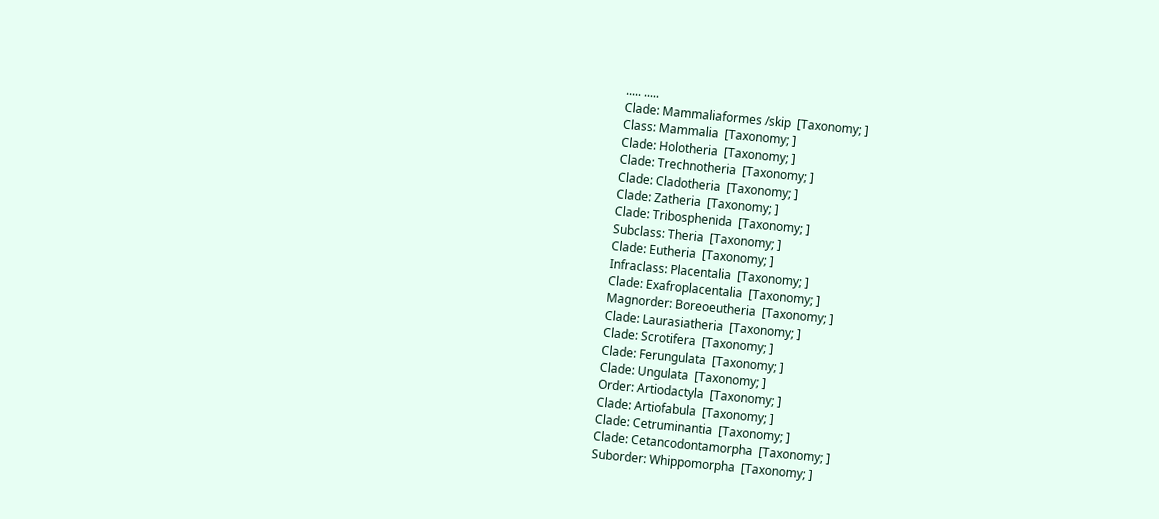..... .....
Clade: Mammaliaformes /skip  [Taxonomy; ]
Class: Mammalia  [Taxonomy; ]
Clade: Holotheria  [Taxonomy; ]
Clade: Trechnotheria  [Taxonomy; ]
Clade: Cladotheria  [Taxonomy; ]
Clade: Zatheria  [Taxonomy; ]
Clade: Tribosphenida  [Taxonomy; ]
Subclass: Theria  [Taxonomy; ]
Clade: Eutheria  [Taxonomy; ]
Infraclass: Placentalia  [Taxonomy; ]
Clade: Exafroplacentalia  [Taxonomy; ]
Magnorder: Boreoeutheria  [Taxonomy; ]
Clade: Laurasiatheria  [Taxonomy; ]
Clade: Scrotifera  [Taxonomy; ]
Clade: Ferungulata  [Taxonomy; ]
Clade: Ungulata  [Taxonomy; ]
Order: Artiodactyla  [Taxonomy; ]
Clade: Artiofabula  [Taxonomy; ]
Clade: Cetruminantia  [Taxonomy; ]
Clade: Cetancodontamorpha  [Taxonomy; ]
Suborder: Whippomorpha  [Taxonomy; ]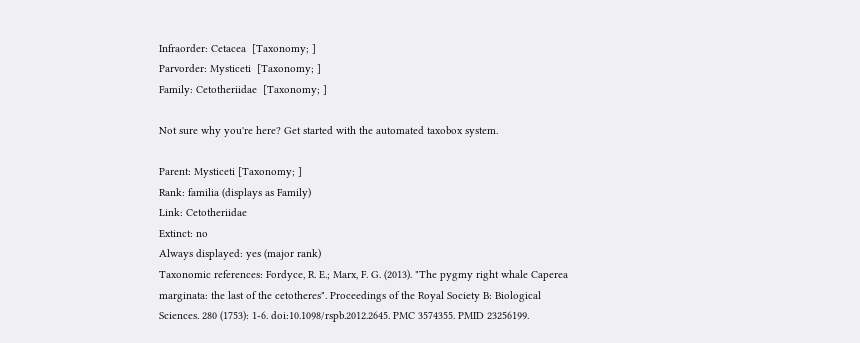Infraorder: Cetacea  [Taxonomy; ]
Parvorder: Mysticeti  [Taxonomy; ]
Family: Cetotheriidae  [Taxonomy; ]

Not sure why you're here? Get started with the automated taxobox system.

Parent: Mysticeti [Taxonomy; ]
Rank: familia (displays as Family)
Link: Cetotheriidae
Extinct: no
Always displayed: yes (major rank)
Taxonomic references: Fordyce, R. E.; Marx, F. G. (2013). "The pygmy right whale Caperea marginata: the last of the cetotheres". Proceedings of the Royal Society B: Biological Sciences. 280 (1753): 1-6. doi:10.1098/rspb.2012.2645. PMC 3574355. PMID 23256199.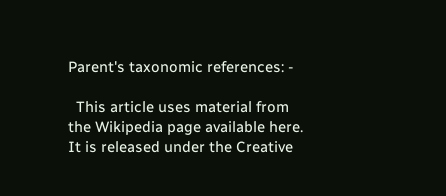Parent's taxonomic references: -

  This article uses material from the Wikipedia page available here. It is released under the Creative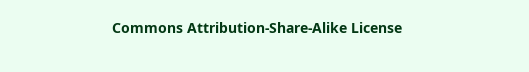Commons Attribution-Share-Alike License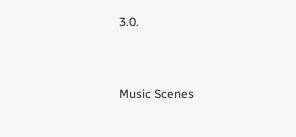3.0.



Music Scenes